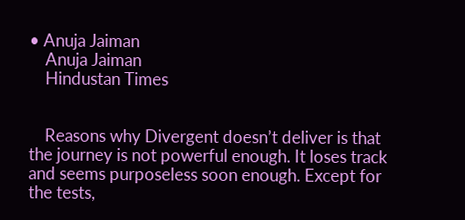• Anuja Jaiman
    Anuja Jaiman
    Hindustan Times


    Reasons why Divergent doesn’t deliver is that the journey is not powerful enough. It loses track and seems purposeless soon enough. Except for the tests,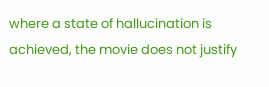where a state of hallucination is achieved, the movie does not justify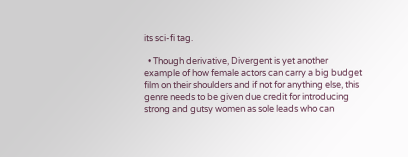its sci-fi tag.

  • Though derivative, Divergent is yet another example of how female actors can carry a big budget film on their shoulders and if not for anything else, this genre needs to be given due credit for introducing strong and gutsy women as sole leads who can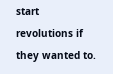start revolutions if they wanted to.